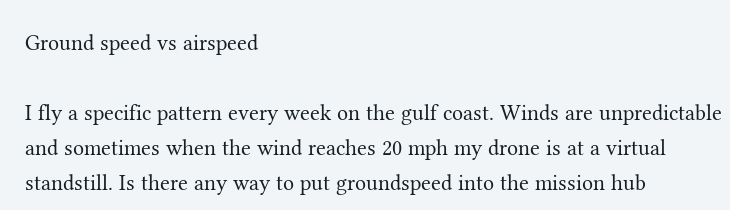Ground speed vs airspeed

I fly a specific pattern every week on the gulf coast. Winds are unpredictable and sometimes when the wind reaches 20 mph my drone is at a virtual standstill. Is there any way to put groundspeed into the mission hub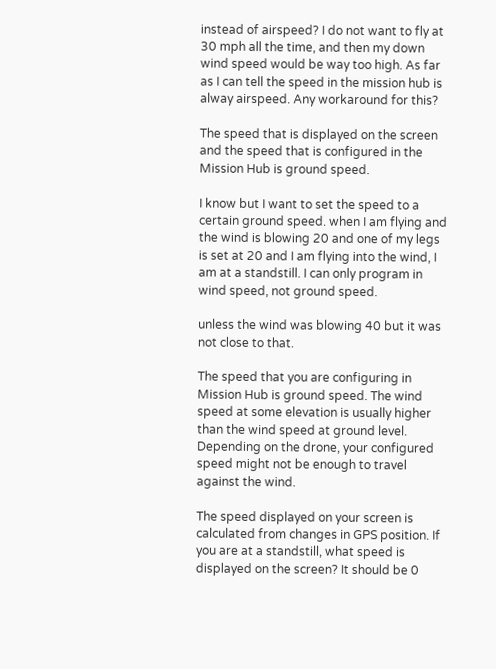instead of airspeed? I do not want to fly at 30 mph all the time, and then my down wind speed would be way too high. As far as I can tell the speed in the mission hub is alway airspeed. Any workaround for this?

The speed that is displayed on the screen and the speed that is configured in the Mission Hub is ground speed.

I know but I want to set the speed to a certain ground speed. when I am flying and the wind is blowing 20 and one of my legs is set at 20 and I am flying into the wind, I am at a standstill. I can only program in wind speed, not ground speed.

unless the wind was blowing 40 but it was not close to that.

The speed that you are configuring in Mission Hub is ground speed. The wind speed at some elevation is usually higher than the wind speed at ground level. Depending on the drone, your configured speed might not be enough to travel against the wind.

The speed displayed on your screen is calculated from changes in GPS position. If you are at a standstill, what speed is displayed on the screen? It should be 0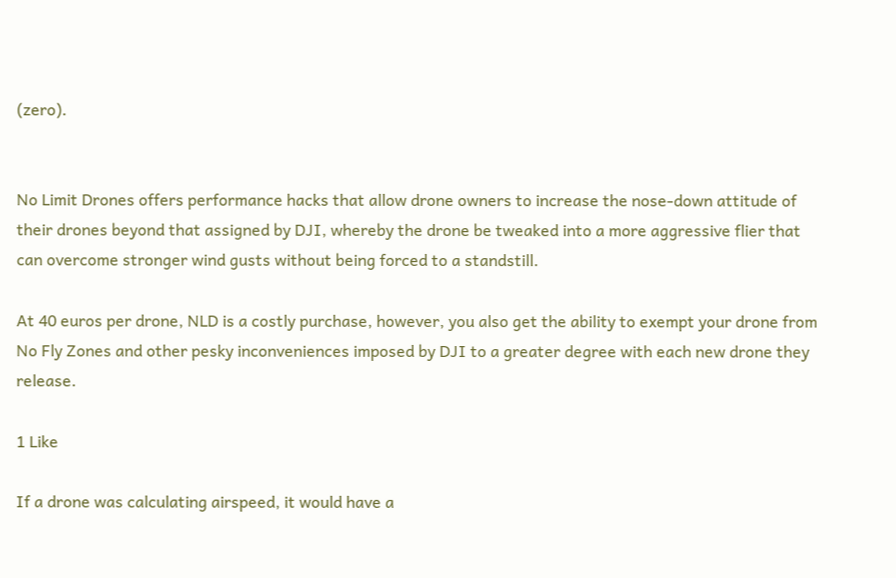(zero).


No Limit Drones offers performance hacks that allow drone owners to increase the nose-down attitude of their drones beyond that assigned by DJI, whereby the drone be tweaked into a more aggressive flier that can overcome stronger wind gusts without being forced to a standstill.

At 40 euros per drone, NLD is a costly purchase, however, you also get the ability to exempt your drone from No Fly Zones and other pesky inconveniences imposed by DJI to a greater degree with each new drone they release.

1 Like

If a drone was calculating airspeed, it would have a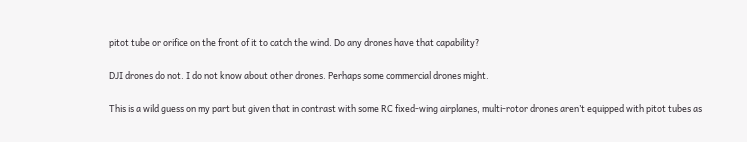pitot tube or orifice on the front of it to catch the wind. Do any drones have that capability?

DJI drones do not. I do not know about other drones. Perhaps some commercial drones might.

This is a wild guess on my part but given that in contrast with some RC fixed-wing airplanes, multi-rotor drones aren’t equipped with pitot tubes as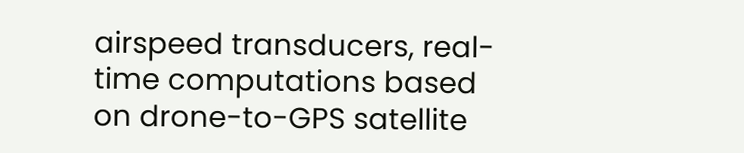airspeed transducers, real-time computations based on drone-to-GPS satellite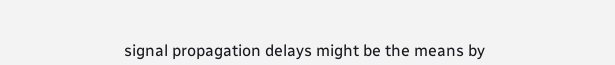signal propagation delays might be the means by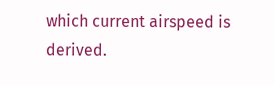which current airspeed is derived.